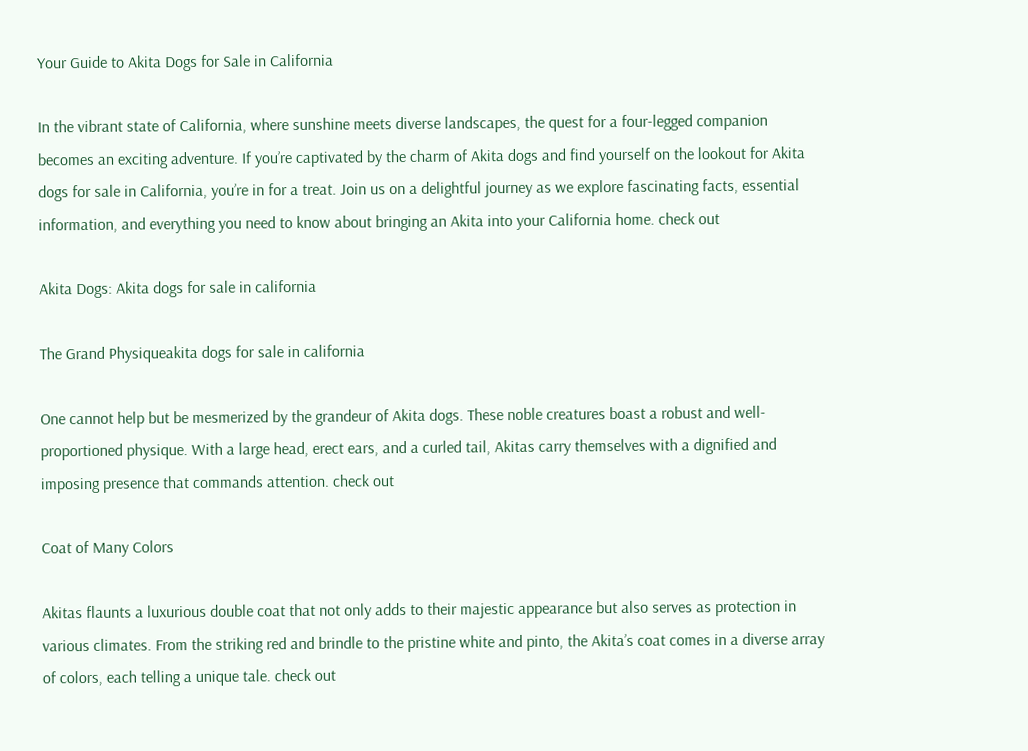Your Guide to Akita Dogs for Sale in California

In the vibrant state of California, where sunshine meets diverse landscapes, the quest for a four-legged companion becomes an exciting adventure. If you’re captivated by the charm of Akita dogs and find yourself on the lookout for Akita dogs for sale in California, you’re in for a treat. Join us on a delightful journey as we explore fascinating facts, essential information, and everything you need to know about bringing an Akita into your California home. check out

Akita Dogs: Akita dogs for sale in california

The Grand Physiqueakita dogs for sale in california

One cannot help but be mesmerized by the grandeur of Akita dogs. These noble creatures boast a robust and well-proportioned physique. With a large head, erect ears, and a curled tail, Akitas carry themselves with a dignified and imposing presence that commands attention. check out

Coat of Many Colors

Akitas flaunts a luxurious double coat that not only adds to their majestic appearance but also serves as protection in various climates. From the striking red and brindle to the pristine white and pinto, the Akita’s coat comes in a diverse array of colors, each telling a unique tale. check out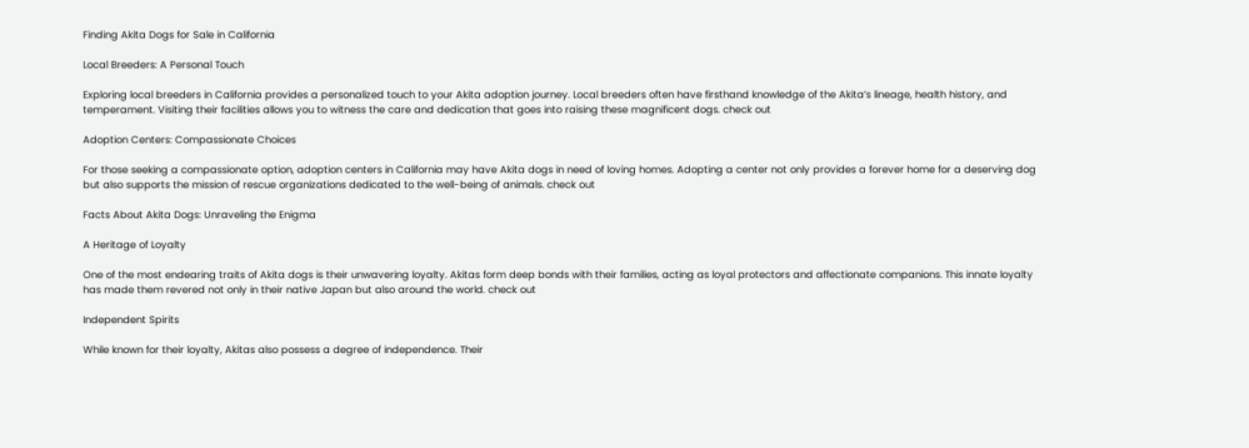Finding Akita Dogs for Sale in California

Local Breeders: A Personal Touch

Exploring local breeders in California provides a personalized touch to your Akita adoption journey. Local breeders often have firsthand knowledge of the Akita’s lineage, health history, and temperament. Visiting their facilities allows you to witness the care and dedication that goes into raising these magnificent dogs. check out

Adoption Centers: Compassionate Choices

For those seeking a compassionate option, adoption centers in California may have Akita dogs in need of loving homes. Adopting a center not only provides a forever home for a deserving dog but also supports the mission of rescue organizations dedicated to the well-being of animals. check out

Facts About Akita Dogs: Unraveling the Enigma

A Heritage of Loyalty

One of the most endearing traits of Akita dogs is their unwavering loyalty. Akitas form deep bonds with their families, acting as loyal protectors and affectionate companions. This innate loyalty has made them revered not only in their native Japan but also around the world. check out

Independent Spirits

While known for their loyalty, Akitas also possess a degree of independence. Their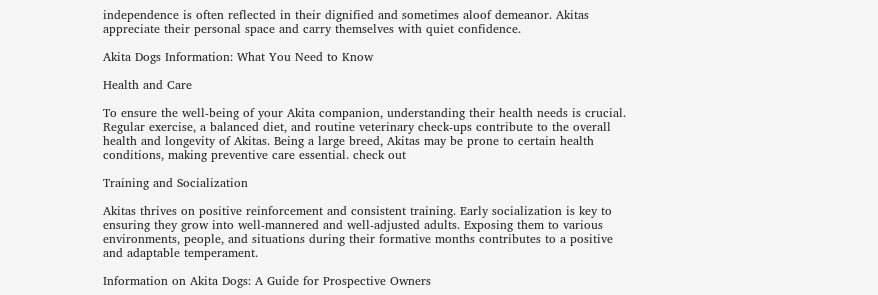independence is often reflected in their dignified and sometimes aloof demeanor. Akitas appreciate their personal space and carry themselves with quiet confidence.

Akita Dogs Information: What You Need to Know

Health and Care

To ensure the well-being of your Akita companion, understanding their health needs is crucial. Regular exercise, a balanced diet, and routine veterinary check-ups contribute to the overall health and longevity of Akitas. Being a large breed, Akitas may be prone to certain health conditions, making preventive care essential. check out

Training and Socialization

Akitas thrives on positive reinforcement and consistent training. Early socialization is key to ensuring they grow into well-mannered and well-adjusted adults. Exposing them to various environments, people, and situations during their formative months contributes to a positive and adaptable temperament.

Information on Akita Dogs: A Guide for Prospective Owners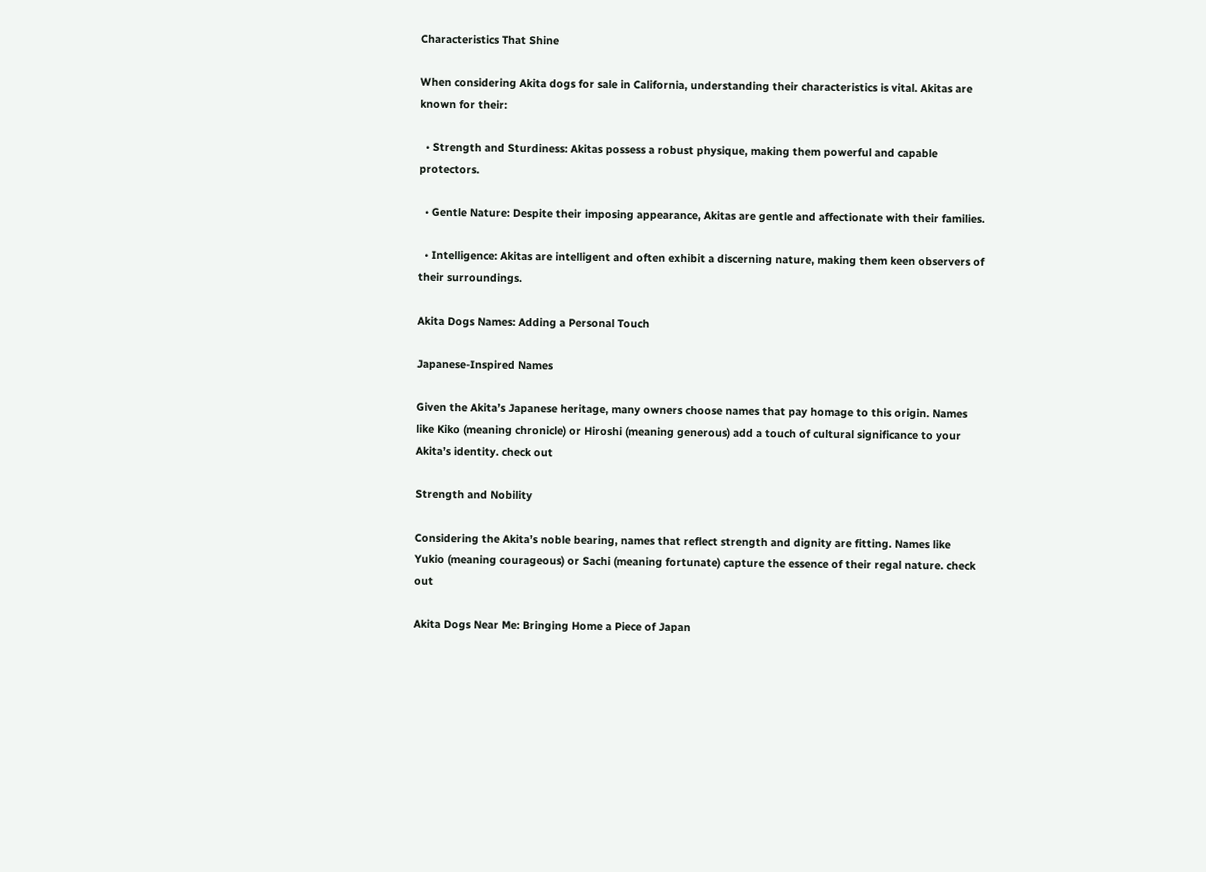Characteristics That Shine

When considering Akita dogs for sale in California, understanding their characteristics is vital. Akitas are known for their:

  • Strength and Sturdiness: Akitas possess a robust physique, making them powerful and capable protectors.

  • Gentle Nature: Despite their imposing appearance, Akitas are gentle and affectionate with their families.

  • Intelligence: Akitas are intelligent and often exhibit a discerning nature, making them keen observers of their surroundings.

Akita Dogs Names: Adding a Personal Touch

Japanese-Inspired Names

Given the Akita’s Japanese heritage, many owners choose names that pay homage to this origin. Names like Kiko (meaning chronicle) or Hiroshi (meaning generous) add a touch of cultural significance to your Akita’s identity. check out

Strength and Nobility

Considering the Akita’s noble bearing, names that reflect strength and dignity are fitting. Names like Yukio (meaning courageous) or Sachi (meaning fortunate) capture the essence of their regal nature. check out

Akita Dogs Near Me: Bringing Home a Piece of Japan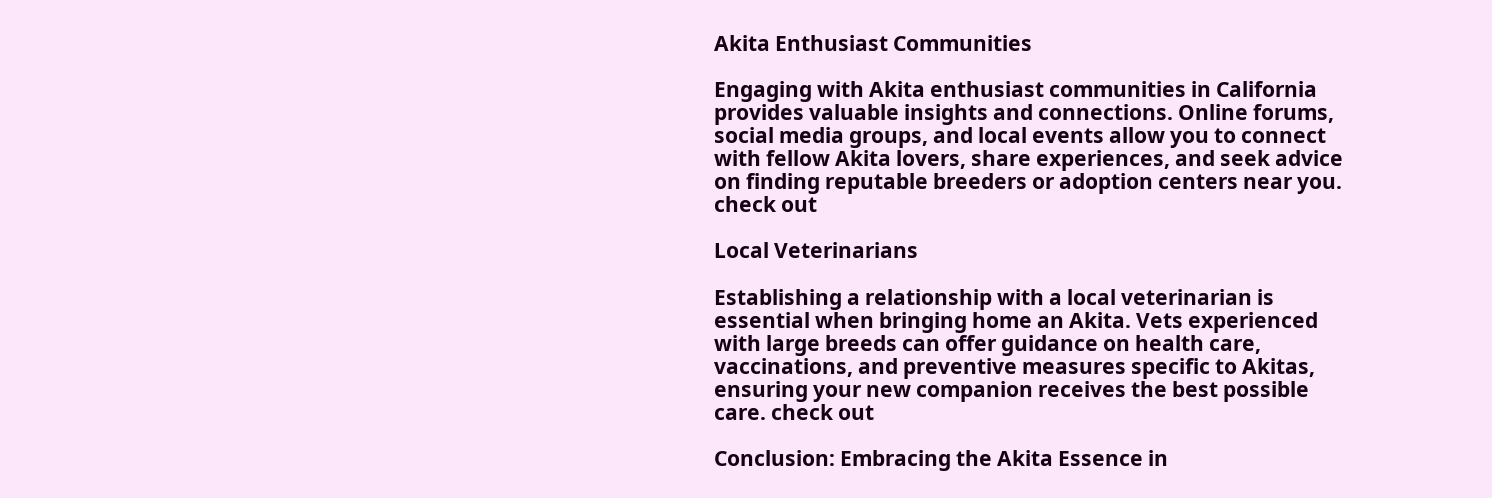Akita Enthusiast Communities

Engaging with Akita enthusiast communities in California provides valuable insights and connections. Online forums, social media groups, and local events allow you to connect with fellow Akita lovers, share experiences, and seek advice on finding reputable breeders or adoption centers near you. check out

Local Veterinarians

Establishing a relationship with a local veterinarian is essential when bringing home an Akita. Vets experienced with large breeds can offer guidance on health care, vaccinations, and preventive measures specific to Akitas, ensuring your new companion receives the best possible care. check out

Conclusion: Embracing the Akita Essence in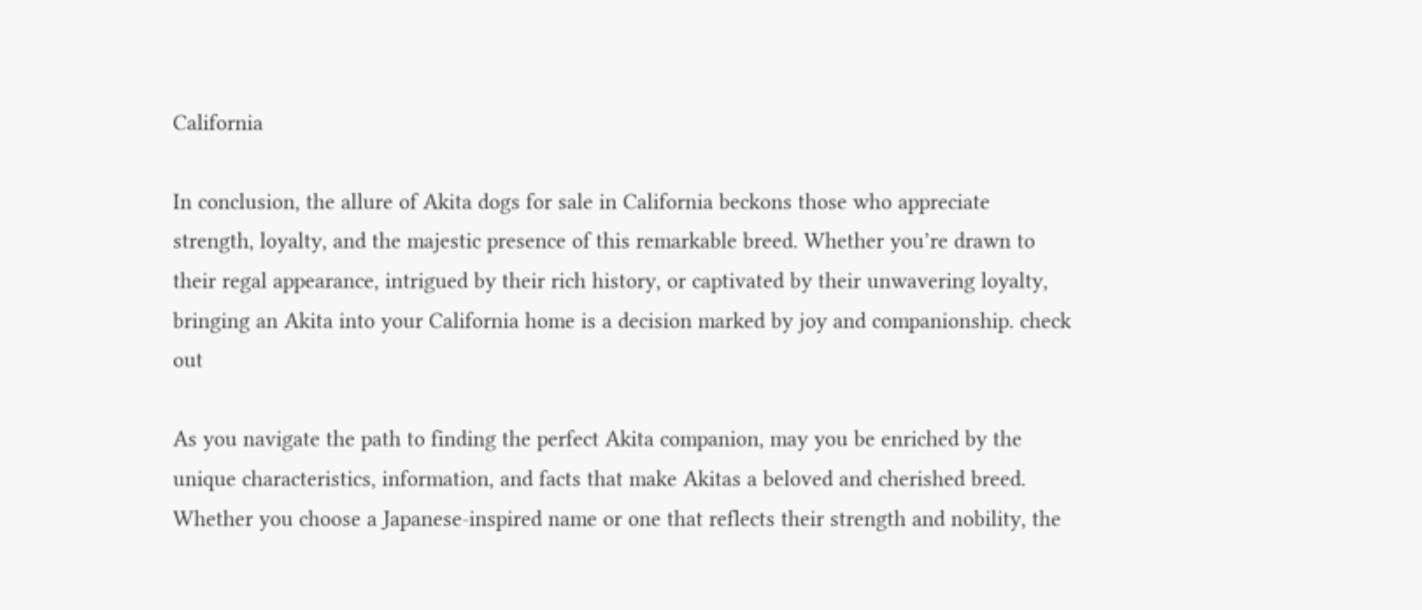California

In conclusion, the allure of Akita dogs for sale in California beckons those who appreciate strength, loyalty, and the majestic presence of this remarkable breed. Whether you’re drawn to their regal appearance, intrigued by their rich history, or captivated by their unwavering loyalty, bringing an Akita into your California home is a decision marked by joy and companionship. check out

As you navigate the path to finding the perfect Akita companion, may you be enriched by the unique characteristics, information, and facts that make Akitas a beloved and cherished breed. Whether you choose a Japanese-inspired name or one that reflects their strength and nobility, the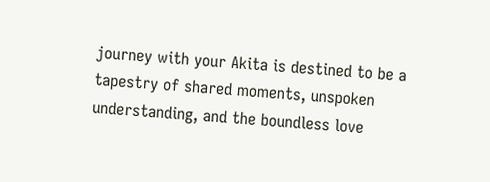journey with your Akita is destined to be a tapestry of shared moments, unspoken understanding, and the boundless love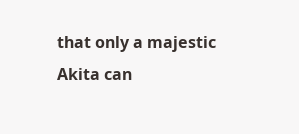that only a majestic Akita can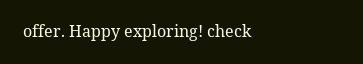offer. Happy exploring! check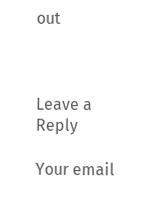out



Leave a Reply

Your email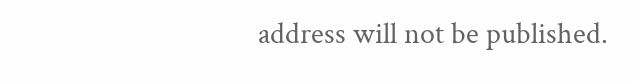address will not be published.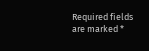Required fields are marked *